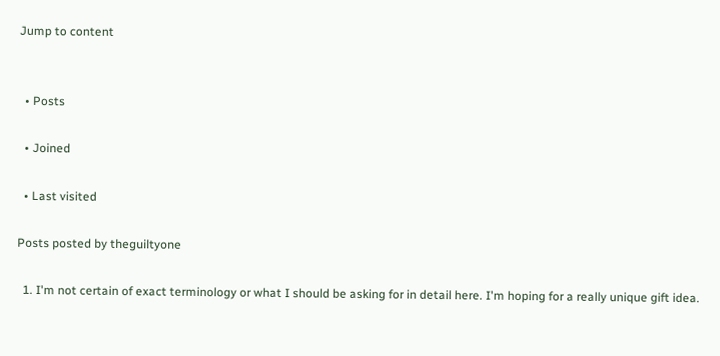Jump to content


  • Posts

  • Joined

  • Last visited

Posts posted by theguiltyone

  1. I'm not certain of exact terminology or what I should be asking for in detail here. I'm hoping for a really unique gift idea.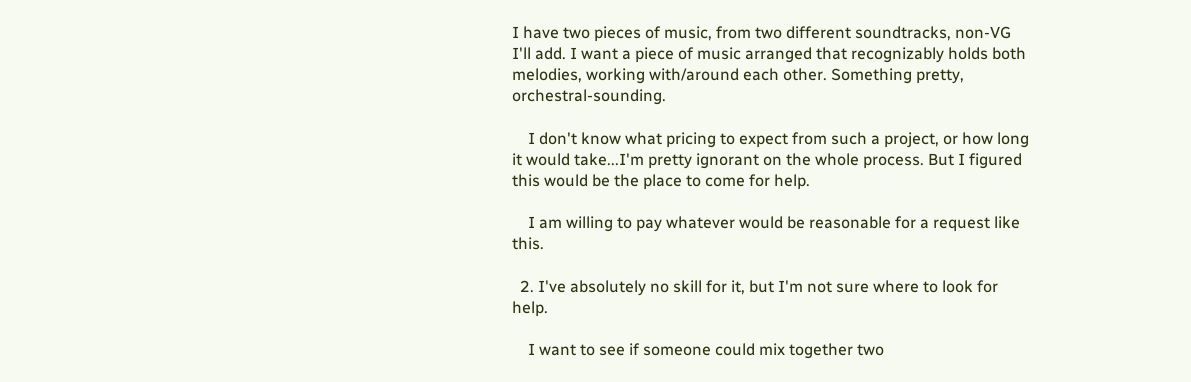I have two pieces of music, from two different soundtracks, non-VG I'll add. I want a piece of music arranged that recognizably holds both melodies, working with/around each other. Something pretty, orchestral-sounding.

    I don't know what pricing to expect from such a project, or how long it would take...I'm pretty ignorant on the whole process. But I figured this would be the place to come for help.

    I am willing to pay whatever would be reasonable for a request like this.

  2. I've absolutely no skill for it, but I'm not sure where to look for help.

    I want to see if someone could mix together two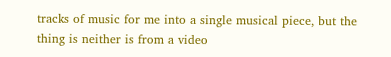tracks of music for me into a single musical piece, but the thing is neither is from a video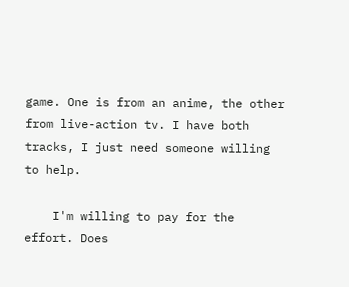game. One is from an anime, the other from live-action tv. I have both tracks, I just need someone willing to help.

    I'm willing to pay for the effort. Does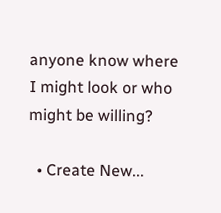anyone know where I might look or who might be willing?

  • Create New...